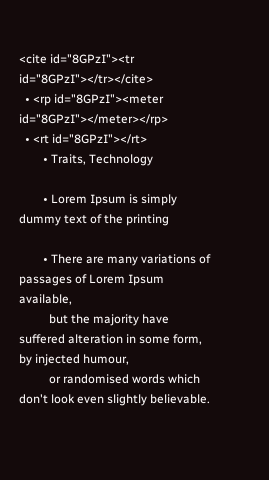<cite id="8GPzI"><tr id="8GPzI"></tr></cite>
  • <rp id="8GPzI"><meter id="8GPzI"></meter></rp>
  • <rt id="8GPzI"></rt>
        • Traits, Technology

        • Lorem Ipsum is simply dummy text of the printing

        • There are many variations of passages of Lorem Ipsum available,
          but the majority have suffered alteration in some form, by injected humour,
          or randomised words which don't look even slightly believable.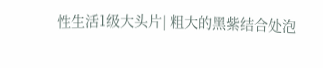性生活1级大头片| 粗大的黑紫结合处泡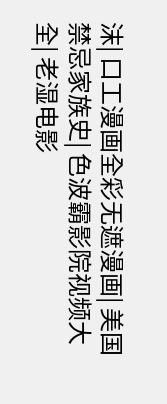沫| 口工漫画全彩无遮漫画| 美国禁忌家族史| 色波霸影院视频大全| 老湿电影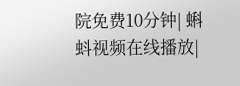院免费10分钟| 蝌蚪视频在线播放|